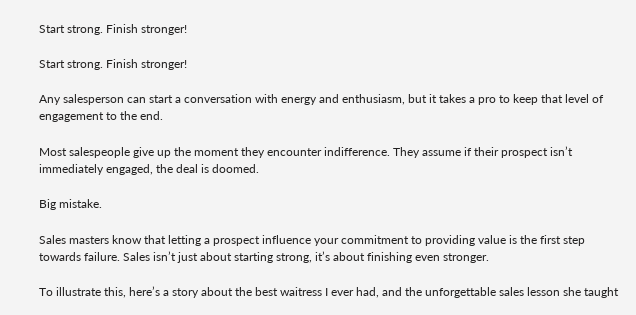Start strong. Finish stronger!

Start strong. Finish stronger!

Any salesperson can start a conversation with energy and enthusiasm, but it takes a pro to keep that level of engagement to the end.

Most salespeople give up the moment they encounter indifference. They assume if their prospect isn’t immediately engaged, the deal is doomed.

Big mistake.

Sales masters know that letting a prospect influence your commitment to providing value is the first step towards failure. Sales isn’t just about starting strong, it’s about finishing even stronger.

To illustrate this, here’s a story about the best waitress I ever had, and the unforgettable sales lesson she taught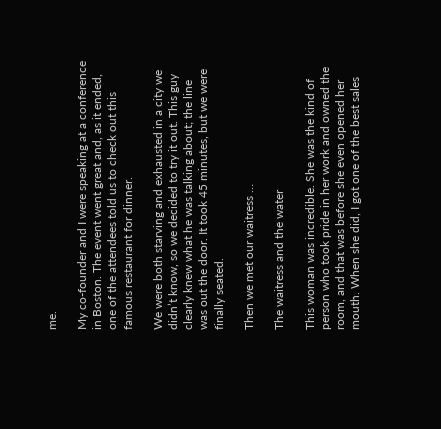me.

My co-founder and I were speaking at a conference in Boston. The event went great and, as it ended, one of the attendees told us to check out this famous restaurant for dinner.

We were both starving and exhausted in a city we didn’t know, so we decided to try it out. This guy clearly knew what he was talking about; the line was out the door. It took 45 minutes, but we were finally seated.

Then we met our waitress …

The waitress and the water

This woman was incredible. She was the kind of person who took pride in her work and owned the room, and that was before she even opened her mouth. When she did, I got one of the best sales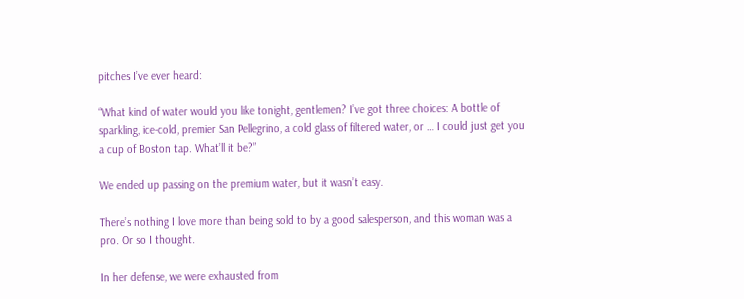pitches I’ve ever heard:

“What kind of water would you like tonight, gentlemen? I’ve got three choices: A bottle of sparkling, ice-cold, premier San Pellegrino, a cold glass of filtered water, or … I could just get you a cup of Boston tap. What’ll it be?”

We ended up passing on the premium water, but it wasn’t easy.

There’s nothing I love more than being sold to by a good salesperson, and this woman was a pro. Or so I thought.

In her defense, we were exhausted from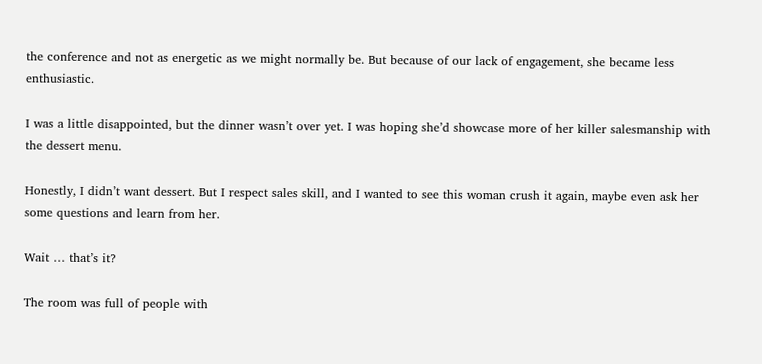the conference and not as energetic as we might normally be. But because of our lack of engagement, she became less enthusiastic.

I was a little disappointed, but the dinner wasn’t over yet. I was hoping she’d showcase more of her killer salesmanship with the dessert menu.

Honestly, I didn’t want dessert. But I respect sales skill, and I wanted to see this woman crush it again, maybe even ask her some questions and learn from her.

Wait … that’s it?

The room was full of people with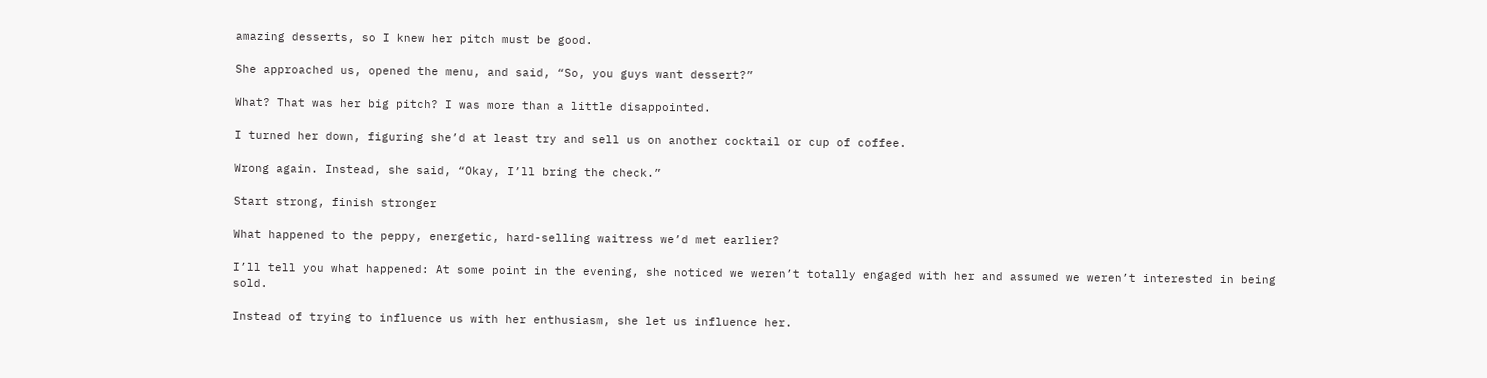amazing desserts, so I knew her pitch must be good.

She approached us, opened the menu, and said, “So, you guys want dessert?”

What? That was her big pitch? I was more than a little disappointed.

I turned her down, figuring she’d at least try and sell us on another cocktail or cup of coffee.

Wrong again. Instead, she said, “Okay, I’ll bring the check.”

Start strong, finish stronger

What happened to the peppy, energetic, hard-selling waitress we’d met earlier?

I’ll tell you what happened: At some point in the evening, she noticed we weren’t totally engaged with her and assumed we weren’t interested in being sold.

Instead of trying to influence us with her enthusiasm, she let us influence her.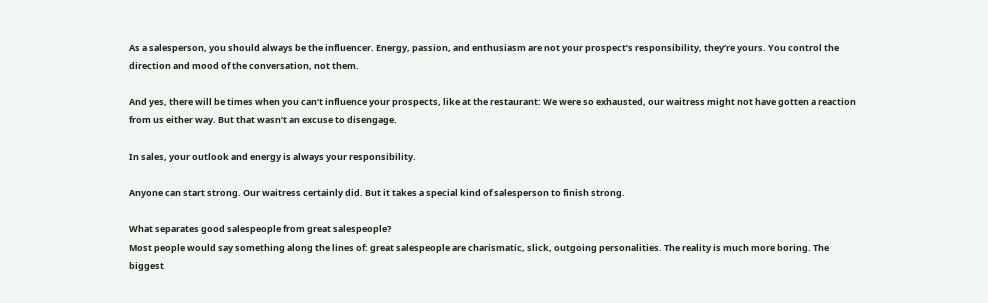As a salesperson, you should always be the influencer. Energy, passion, and enthusiasm are not your prospect’s responsibility, they’re yours. You control the direction and mood of the conversation, not them.

And yes, there will be times when you can’t influence your prospects, like at the restaurant: We were so exhausted, our waitress might not have gotten a reaction from us either way. But that wasn’t an excuse to disengage.

In sales, your outlook and energy is always your responsibility.

Anyone can start strong. Our waitress certainly did. But it takes a special kind of salesperson to finish strong.

What separates good salespeople from great salespeople?
Most people would say something along the lines of: great salespeople are charismatic, slick, outgoing personalities. The reality is much more boring. The biggest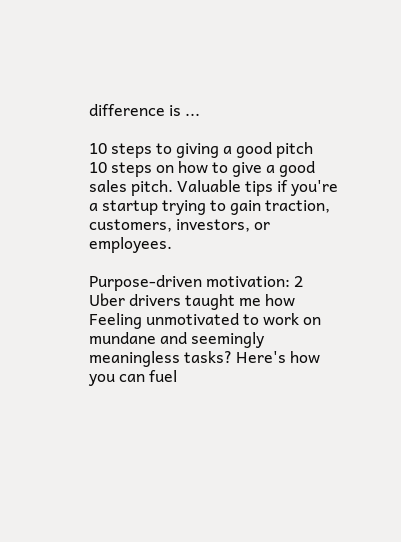difference is ...

10 steps to giving a good pitch
10 steps on how to give a good sales pitch. Valuable tips if you're a startup trying to gain traction, customers, investors, or employees.

Purpose-driven motivation: 2 Uber drivers taught me how
Feeling unmotivated to work on mundane and seemingly meaningless tasks? Here's how you can fuel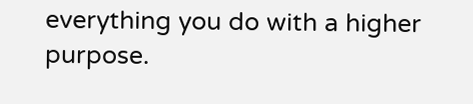everything you do with a higher purpose.